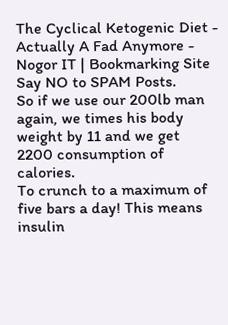The Cyclical Ketogenic Diet - Actually A Fad Anymore - Nogor IT | Bookmarking Site
Say NO to SPAM Posts.
So if we use our 200lb man again, we times his body weight by 11 and we get 2200 consumption of calories.
To crunch to a maximum of five bars a day! This means insulin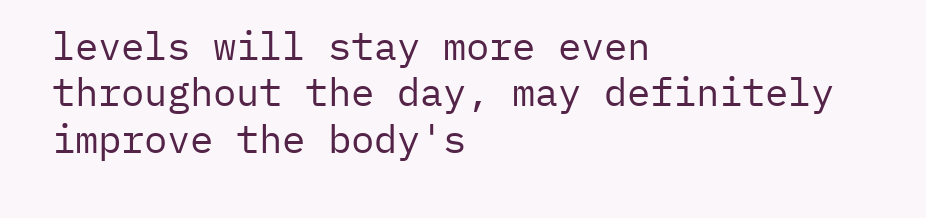levels will stay more even throughout the day, may definitely improve the body's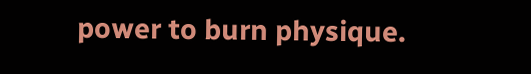power to burn physique.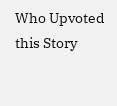Who Upvoted this Story